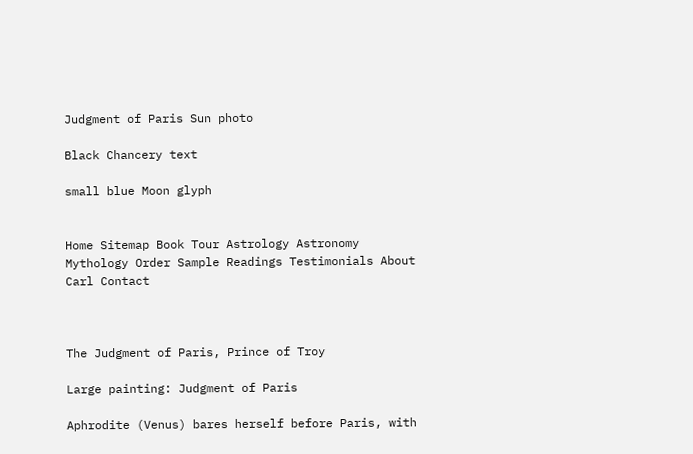Judgment of Paris Sun photo

Black Chancery text

small blue Moon glyph


Home Sitemap Book Tour Astrology Astronomy Mythology Order Sample Readings Testimonials About Carl Contact



The Judgment of Paris, Prince of Troy

Large painting: Judgment of Paris

Aphrodite (Venus) bares herself before Paris, with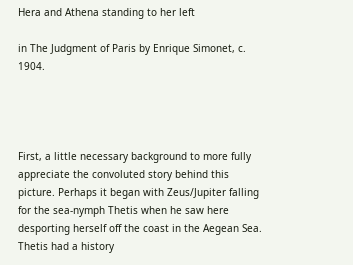Hera and Athena standing to her left

in The Judgment of Paris by Enrique Simonet, c. 1904.




First, a little necessary background to more fully appreciate the convoluted story behind this picture. Perhaps it began with Zeus/Jupiter falling for the sea-nymph Thetis when he saw here desporting herself off the coast in the Aegean Sea. Thetis had a history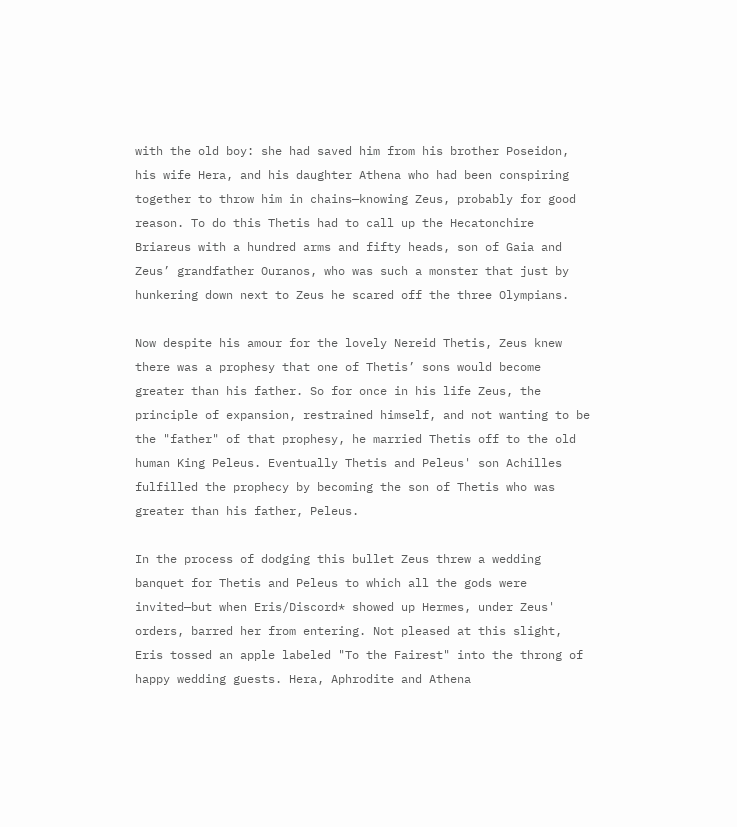with the old boy: she had saved him from his brother Poseidon, his wife Hera, and his daughter Athena who had been conspiring together to throw him in chains—knowing Zeus, probably for good reason. To do this Thetis had to call up the Hecatonchire Briareus with a hundred arms and fifty heads, son of Gaia and Zeus’ grandfather Ouranos, who was such a monster that just by hunkering down next to Zeus he scared off the three Olympians.

Now despite his amour for the lovely Nereid Thetis, Zeus knew there was a prophesy that one of Thetis’ sons would become greater than his father. So for once in his life Zeus, the principle of expansion, restrained himself, and not wanting to be the "father" of that prophesy, he married Thetis off to the old human King Peleus. Eventually Thetis and Peleus' son Achilles fulfilled the prophecy by becoming the son of Thetis who was greater than his father, Peleus.

In the process of dodging this bullet Zeus threw a wedding banquet for Thetis and Peleus to which all the gods were invited—but when Eris/Discord* showed up Hermes, under Zeus' orders, barred her from entering. Not pleased at this slight, Eris tossed an apple labeled "To the Fairest" into the throng of happy wedding guests. Hera, Aphrodite and Athena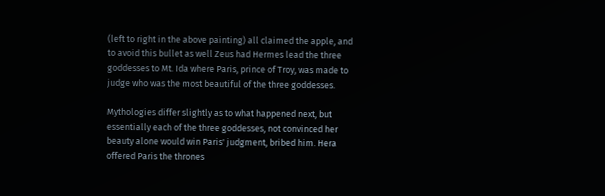(left to right in the above painting) all claimed the apple, and to avoid this bullet as well Zeus had Hermes lead the three goddesses to Mt. Ida where Paris, prince of Troy, was made to judge who was the most beautiful of the three goddesses.

Mythologies differ slightly as to what happened next, but essentially each of the three goddesses, not convinced her beauty alone would win Paris' judgment, bribed him. Hera offered Paris the thrones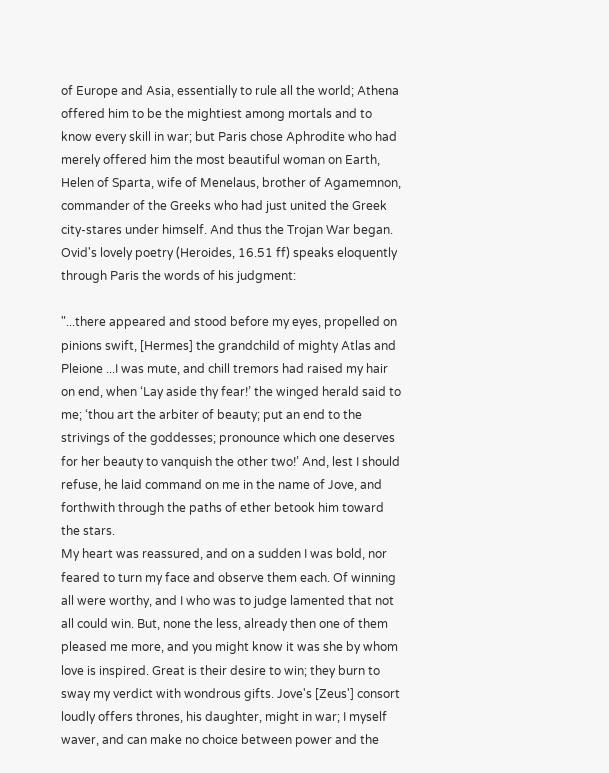of Europe and Asia, essentially to rule all the world; Athena offered him to be the mightiest among mortals and to know every skill in war; but Paris chose Aphrodite who had merely offered him the most beautiful woman on Earth, Helen of Sparta, wife of Menelaus, brother of Agamemnon, commander of the Greeks who had just united the Greek city-stares under himself. And thus the Trojan War began. Ovid's lovely poetry (Heroides, 16.51 ff) speaks eloquently through Paris the words of his judgment:

"...there appeared and stood before my eyes, propelled on pinions swift, [Hermes] the grandchild of mighty Atlas and Pleione ...I was mute, and chill tremors had raised my hair on end, when ‘Lay aside thy fear!’ the winged herald said to me; ‘thou art the arbiter of beauty; put an end to the strivings of the goddesses; pronounce which one deserves for her beauty to vanquish the other two!’ And, lest I should refuse, he laid command on me in the name of Jove, and forthwith through the paths of ether betook him toward the stars.
My heart was reassured, and on a sudden I was bold, nor feared to turn my face and observe them each. Of winning all were worthy, and I who was to judge lamented that not all could win. But, none the less, already then one of them pleased me more, and you might know it was she by whom love is inspired. Great is their desire to win; they burn to sway my verdict with wondrous gifts. Jove's [Zeus'] consort loudly offers thrones, his daughter, might in war; I myself waver, and can make no choice between power and the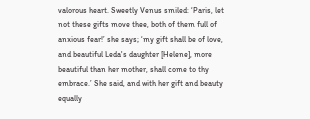valorous heart. Sweetly Venus smiled: ‘Paris, let not these gifts move thee, both of them full of anxious fear!’ she says; ‘my gift shall be of love, and beautiful Leda's daughter [Helene], more beautiful than her mother, shall come to thy embrace.’ She said, and with her gift and beauty equally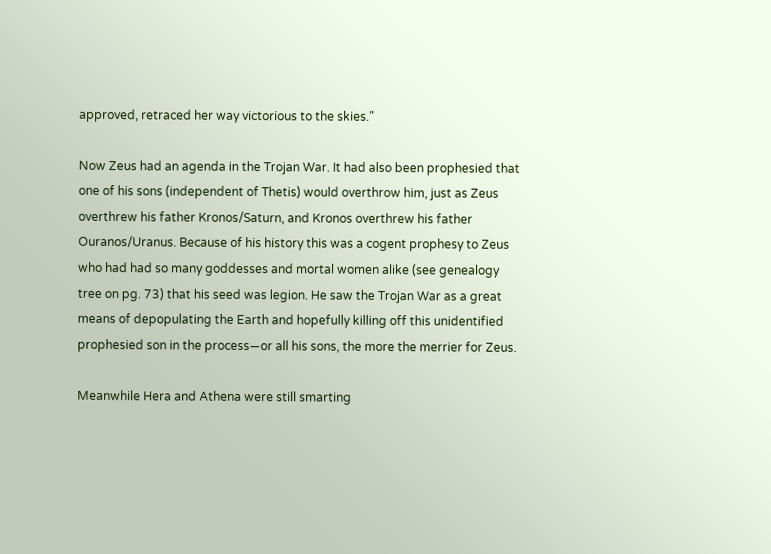approved, retraced her way victorious to the skies."

Now Zeus had an agenda in the Trojan War. It had also been prophesied that one of his sons (independent of Thetis) would overthrow him, just as Zeus overthrew his father Kronos/Saturn, and Kronos overthrew his father Ouranos/Uranus. Because of his history this was a cogent prophesy to Zeus who had had so many goddesses and mortal women alike (see genealogy tree on pg. 73) that his seed was legion. He saw the Trojan War as a great means of depopulating the Earth and hopefully killing off this unidentified prophesied son in the process—or all his sons, the more the merrier for Zeus.

Meanwhile Hera and Athena were still smarting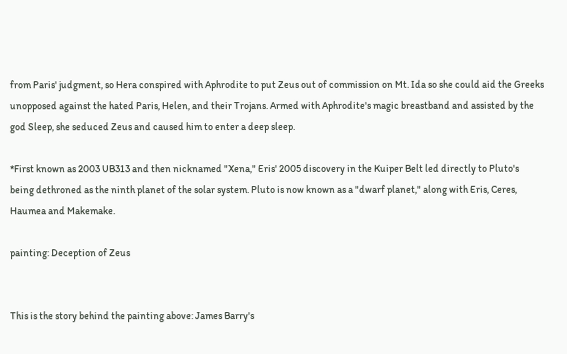from Paris' judgment, so Hera conspired with Aphrodite to put Zeus out of commission on Mt. Ida so she could aid the Greeks unopposed against the hated Paris, Helen, and their Trojans. Armed with Aphrodite's magic breastband and assisted by the god Sleep, she seduced Zeus and caused him to enter a deep sleep.

*First known as 2003 UB313 and then nicknamed "Xena," Eris' 2005 discovery in the Kuiper Belt led directly to Pluto's being dethroned as the ninth planet of the solar system. Pluto is now known as a "dwarf planet," along with Eris, Ceres, Haumea and Makemake.

painting: Deception of Zeus


This is the story behind the painting above: James Barry's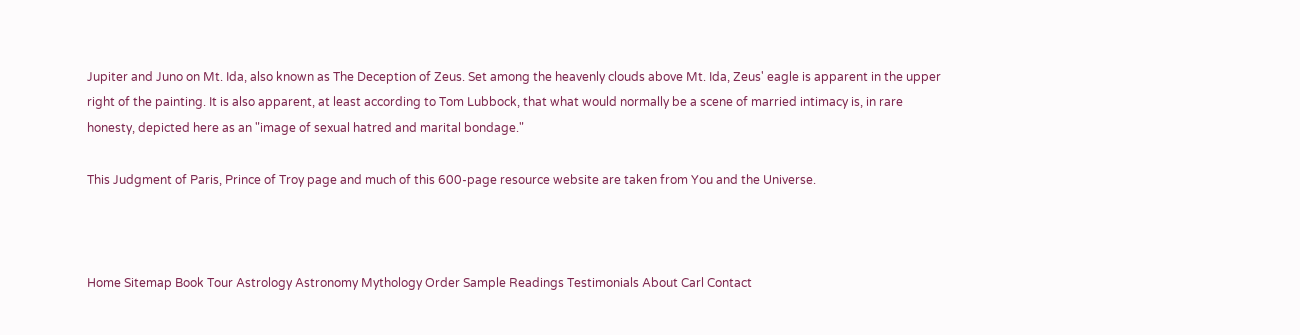Jupiter and Juno on Mt. Ida, also known as The Deception of Zeus. Set among the heavenly clouds above Mt. Ida, Zeus' eagle is apparent in the upper right of the painting. It is also apparent, at least according to Tom Lubbock, that what would normally be a scene of married intimacy is, in rare honesty, depicted here as an "image of sexual hatred and marital bondage."

This Judgment of Paris, Prince of Troy page and much of this 600-page resource website are taken from You and the Universe.



Home Sitemap Book Tour Astrology Astronomy Mythology Order Sample Readings Testimonials About Carl Contact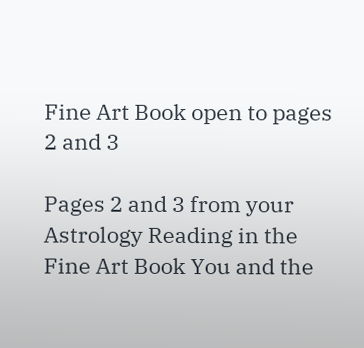Fine Art Book open to pages 2 and 3

Pages 2 and 3 from your Astrology Reading in the Fine Art Book You and the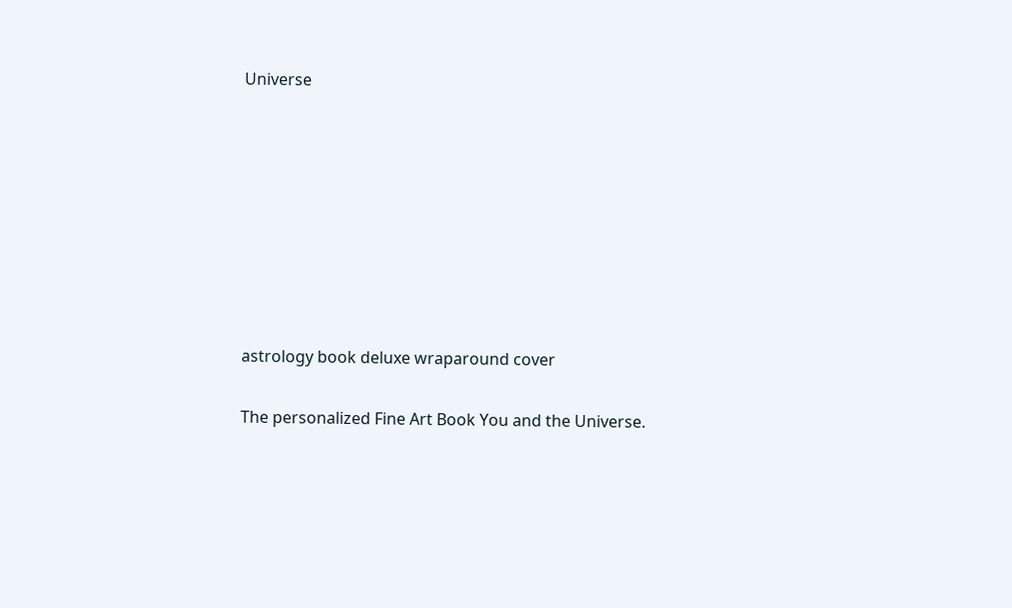Universe








astrology book deluxe wraparound cover

The personalized Fine Art Book You and the Universe.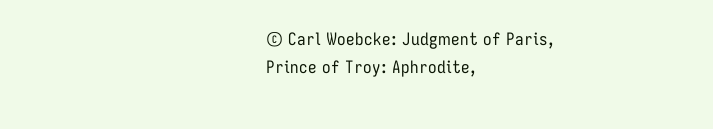© Carl Woebcke: Judgment of Paris, Prince of Troy: Aphrodite,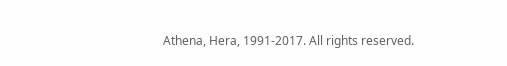Athena, Hera, 1991-2017. All rights reserved.